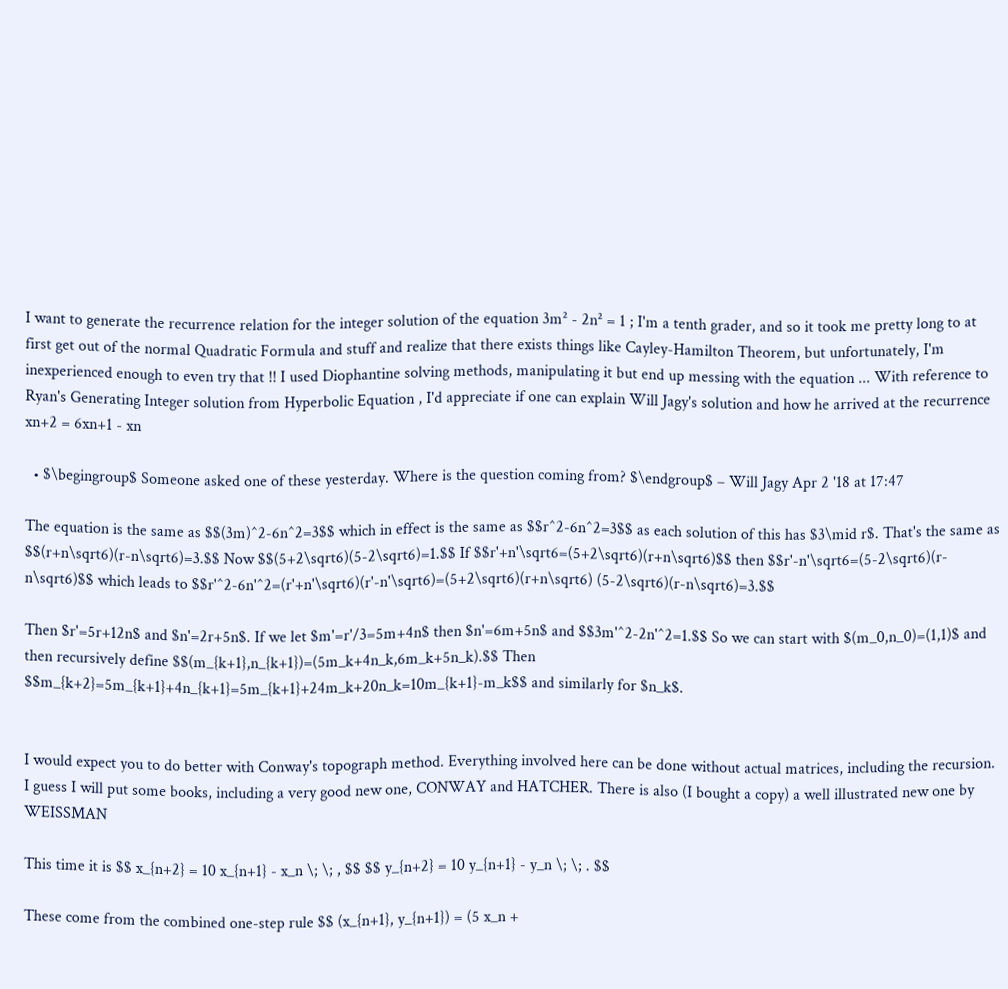I want to generate the recurrence relation for the integer solution of the equation 3m² - 2n² = 1 ; I'm a tenth grader, and so it took me pretty long to at first get out of the normal Quadratic Formula and stuff and realize that there exists things like Cayley-Hamilton Theorem, but unfortunately, I'm inexperienced enough to even try that !! I used Diophantine solving methods, manipulating it but end up messing with the equation ... With reference to Ryan's Generating Integer solution from Hyperbolic Equation , I'd appreciate if one can explain Will Jagy's solution and how he arrived at the recurrence xn+2 = 6xn+1 - xn

  • $\begingroup$ Someone asked one of these yesterday. Where is the question coming from? $\endgroup$ – Will Jagy Apr 2 '18 at 17:47

The equation is the same as $$(3m)^2-6n^2=3$$ which in effect is the same as $$r^2-6n^2=3$$ as each solution of this has $3\mid r$. That's the same as $$(r+n\sqrt6)(r-n\sqrt6)=3.$$ Now $$(5+2\sqrt6)(5-2\sqrt6)=1.$$ If $$r'+n'\sqrt6=(5+2\sqrt6)(r+n\sqrt6)$$ then $$r'-n'\sqrt6=(5-2\sqrt6)(r-n\sqrt6)$$ which leads to $$r'^2-6n'^2=(r'+n'\sqrt6)(r'-n'\sqrt6)=(5+2\sqrt6)(r+n\sqrt6) (5-2\sqrt6)(r-n\sqrt6)=3.$$

Then $r'=5r+12n$ and $n'=2r+5n$. If we let $m'=r'/3=5m+4n$ then $n'=6m+5n$ and $$3m'^2-2n'^2=1.$$ So we can start with $(m_0,n_0)=(1,1)$ and then recursively define $$(m_{k+1},n_{k+1})=(5m_k+4n_k,6m_k+5n_k).$$ Then $$m_{k+2}=5m_{k+1}+4n_{k+1}=5m_{k+1}+24m_k+20n_k=10m_{k+1}-m_k$$ and similarly for $n_k$.


I would expect you to do better with Conway's topograph method. Everything involved here can be done without actual matrices, including the recursion. I guess I will put some books, including a very good new one, CONWAY and HATCHER. There is also (I bought a copy) a well illustrated new one by WEISSMAN

This time it is $$ x_{n+2} = 10 x_{n+1} - x_n \; \; , $$ $$ y_{n+2} = 10 y_{n+1} - y_n \; \; . $$

These come from the combined one-step rule $$ (x_{n+1}, y_{n+1}) = (5 x_n +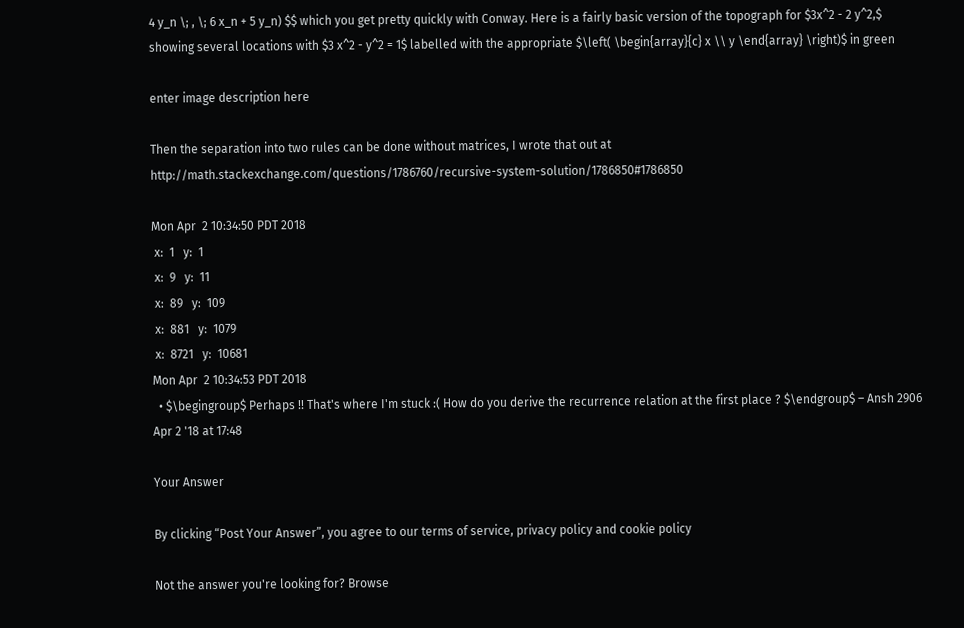4 y_n \; , \; 6 x_n + 5 y_n) $$ which you get pretty quickly with Conway. Here is a fairly basic version of the topograph for $3x^2 - 2 y^2,$ showing several locations with $3 x^2 - y^2 = 1$ labelled with the appropriate $\left( \begin{array}{c} x \\ y \end{array} \right)$ in green

enter image description here

Then the separation into two rules can be done without matrices, I wrote that out at http://math.stackexchange.com/questions/1786760/recursive-system-solution/1786850#1786850

Mon Apr  2 10:34:50 PDT 2018
 x:  1   y:  1
 x:  9   y:  11
 x:  89   y:  109
 x:  881   y:  1079
 x:  8721   y:  10681
Mon Apr  2 10:34:53 PDT 2018
  • $\begingroup$ Perhaps !! That's where I'm stuck :( How do you derive the recurrence relation at the first place ? $\endgroup$ – Ansh 2906 Apr 2 '18 at 17:48

Your Answer

By clicking “Post Your Answer”, you agree to our terms of service, privacy policy and cookie policy

Not the answer you're looking for? Browse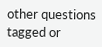other questions tagged or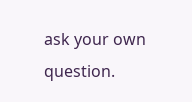ask your own question.